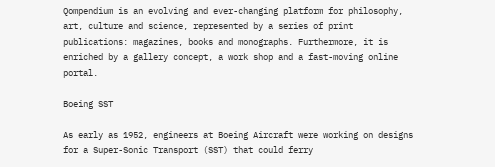Qompendium is an evolving and ever-changing platform for philosophy, art, culture and science, represented by a series of print publications: magazines, books and monographs. Furthermore, it is enriched by a gallery concept, a work shop and a fast-moving online portal.

Boeing SST

As early as 1952, engineers at Boeing Aircraft were working on designs for a Super-Sonic Transport (SST) that could ferry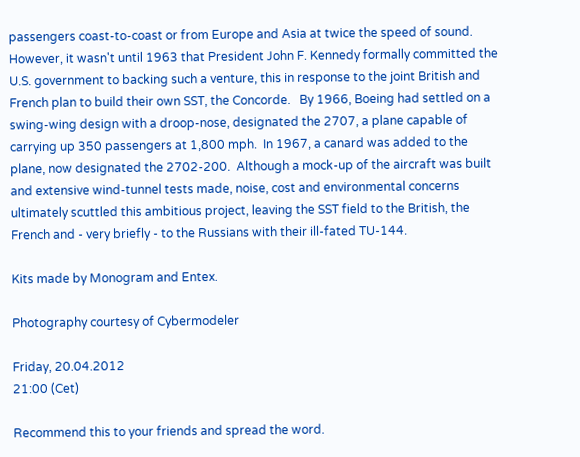passengers coast-to-coast or from Europe and Asia at twice the speed of sound.  However, it wasn't until 1963 that President John F. Kennedy formally committed the U.S. government to backing such a venture, this in response to the joint British and French plan to build their own SST, the Concorde.   By 1966, Boeing had settled on a swing-wing design with a droop-nose, designated the 2707, a plane capable of carrying up 350 passengers at 1,800 mph.  In 1967, a canard was added to the plane, now designated the 2702-200.  Although a mock-up of the aircraft was built and extensive wind-tunnel tests made, noise, cost and environmental concerns ultimately scuttled this ambitious project, leaving the SST field to the British, the French and - very briefly - to the Russians with their ill-fated TU-144.

Kits made by Monogram and Entex.

Photography courtesy of Cybermodeler

Friday, 20.04.2012
21:00 (Cet)

Recommend this to your friends and spread the word.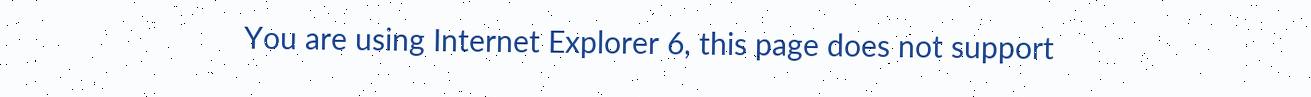You are using Internet Explorer 6, this page does not support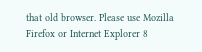that old browser. Please use Mozilla Firefox or Internet Explorer 8